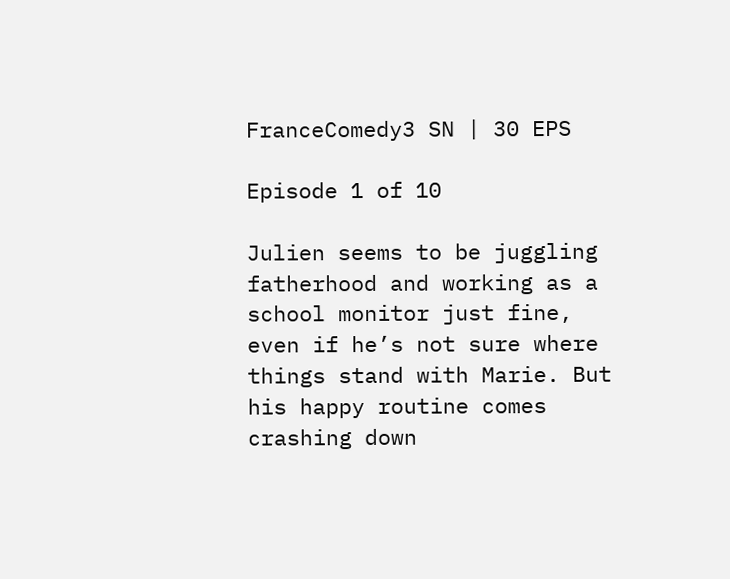FranceComedy3 SN | 30 EPS

Episode 1 of 10

Julien seems to be juggling fatherhood and working as a school monitor just fine, even if he’s not sure where things stand with Marie. But his happy routine comes crashing down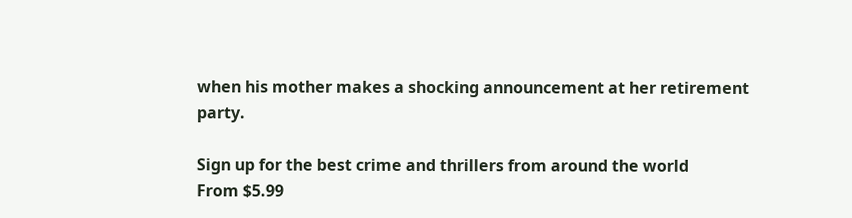when his mother makes a shocking announcement at her retirement party.

Sign up for the best crime and thrillers from around the world
From $5.99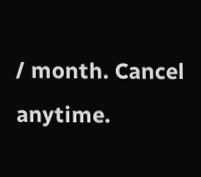/ month. Cancel anytime.